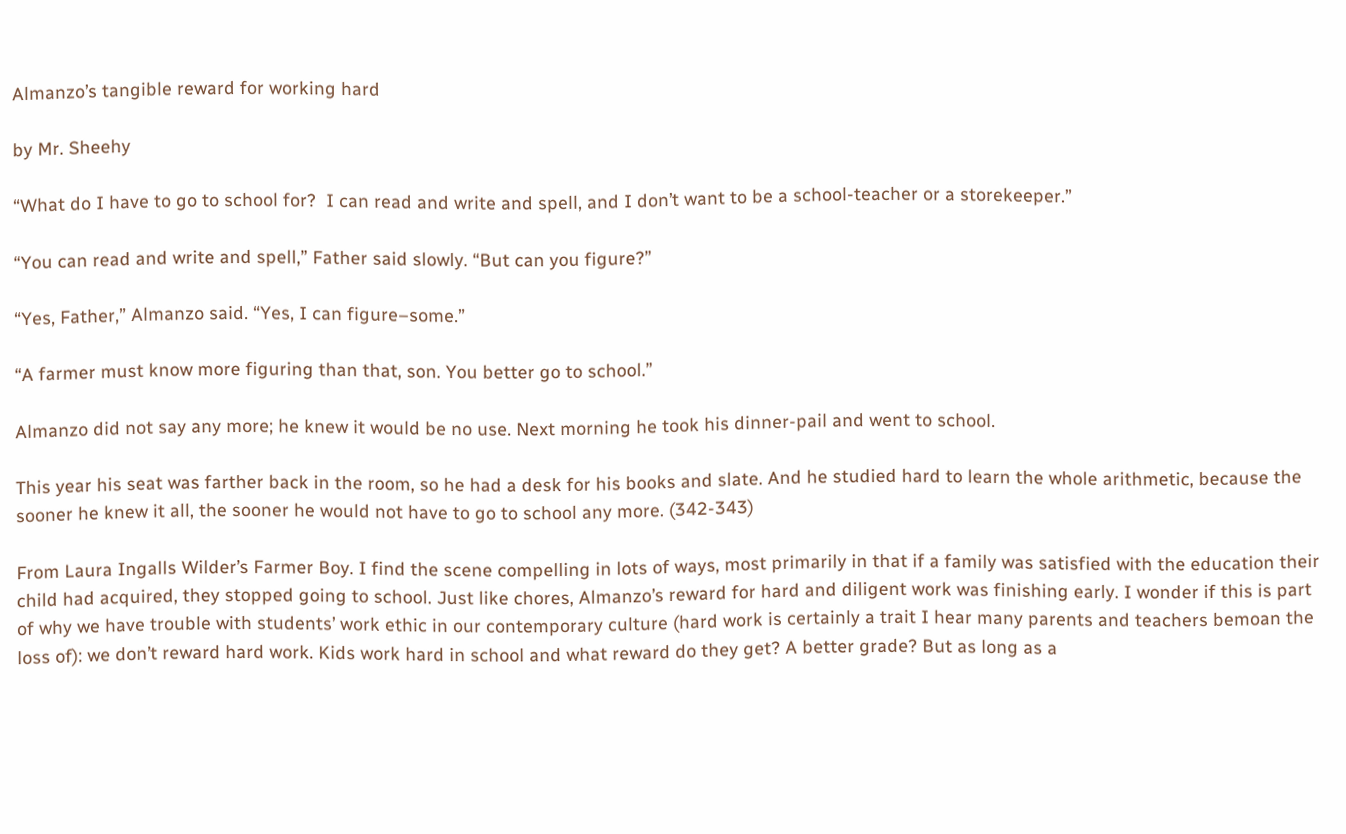Almanzo’s tangible reward for working hard

by Mr. Sheehy

“What do I have to go to school for?  I can read and write and spell, and I don’t want to be a school-teacher or a storekeeper.”

“You can read and write and spell,” Father said slowly. “But can you figure?”

“Yes, Father,” Almanzo said. “Yes, I can figure–some.”

“A farmer must know more figuring than that, son. You better go to school.”

Almanzo did not say any more; he knew it would be no use. Next morning he took his dinner-pail and went to school.

This year his seat was farther back in the room, so he had a desk for his books and slate. And he studied hard to learn the whole arithmetic, because the sooner he knew it all, the sooner he would not have to go to school any more. (342-343)

From Laura Ingalls Wilder’s Farmer Boy. I find the scene compelling in lots of ways, most primarily in that if a family was satisfied with the education their child had acquired, they stopped going to school. Just like chores, Almanzo’s reward for hard and diligent work was finishing early. I wonder if this is part of why we have trouble with students’ work ethic in our contemporary culture (hard work is certainly a trait I hear many parents and teachers bemoan the loss of): we don’t reward hard work. Kids work hard in school and what reward do they get? A better grade? But as long as a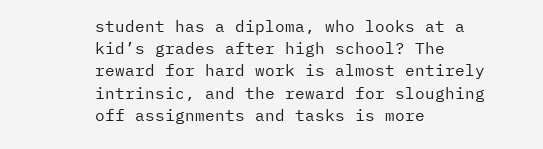student has a diploma, who looks at a kid’s grades after high school? The reward for hard work is almost entirely intrinsic, and the reward for sloughing off assignments and tasks is more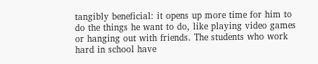tangibly beneficial: it opens up more time for him to do the things he want to do, like playing video games or hanging out with friends. The students who work hard in school have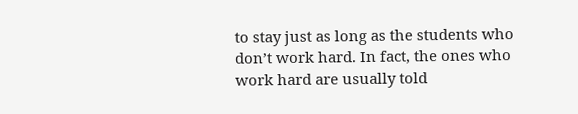to stay just as long as the students who don’t work hard. In fact, the ones who work hard are usually told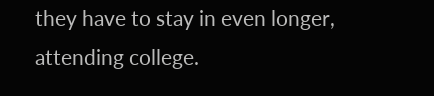they have to stay in even longer, attending college.